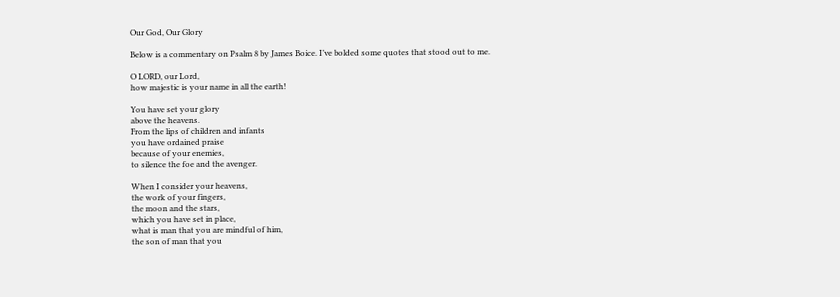Our God, Our Glory

Below is a commentary on Psalm 8 by James Boice. I’ve bolded some quotes that stood out to me.

O LORD, our Lord,
how majestic is your name in all the earth!

You have set your glory
above the heavens.
From the lips of children and infants
you have ordained praise
because of your enemies,
to silence the foe and the avenger.

When I consider your heavens,
the work of your fingers,
the moon and the stars,
which you have set in place,
what is man that you are mindful of him,
the son of man that you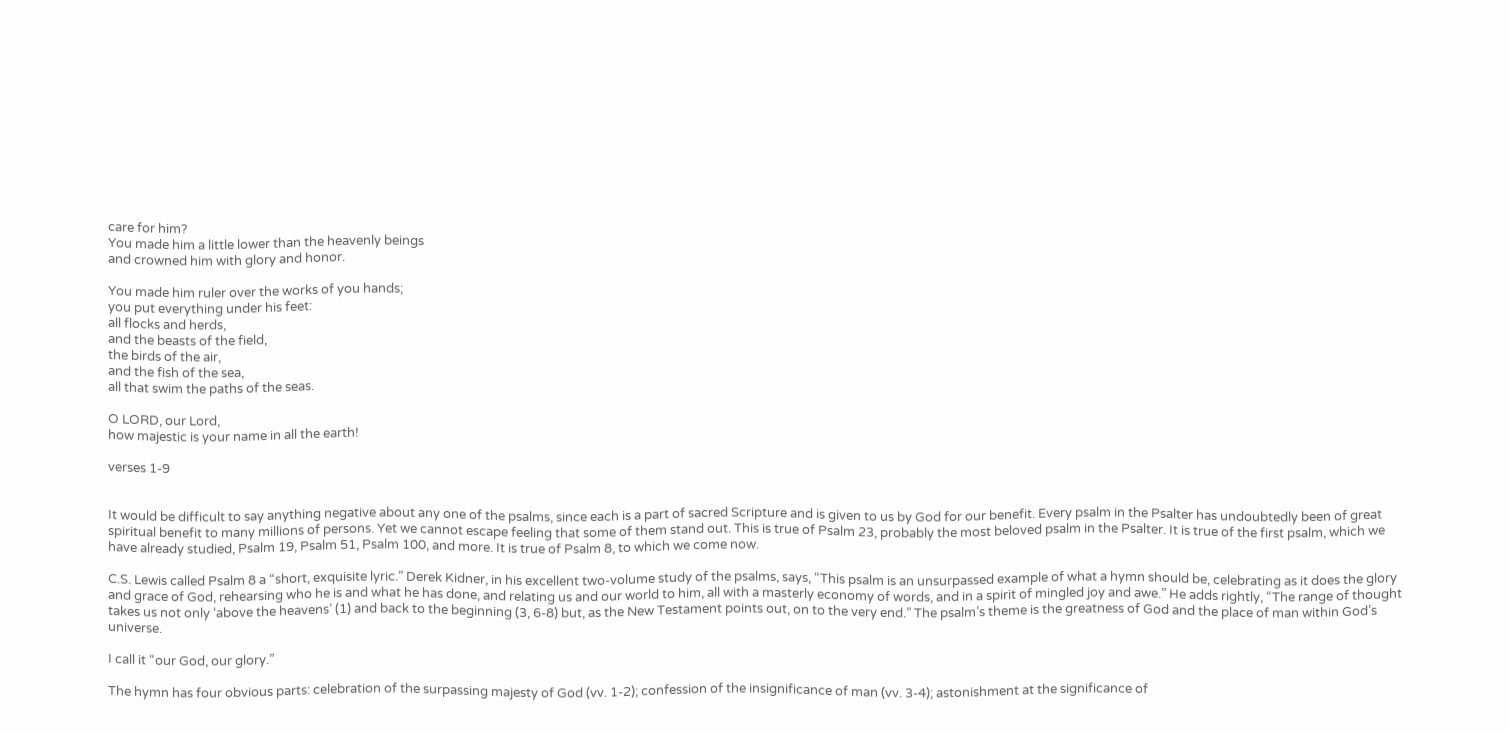care for him?
You made him a little lower than the heavenly beings
and crowned him with glory and honor.

You made him ruler over the works of you hands;
you put everything under his feet:
all flocks and herds,
and the beasts of the field,
the birds of the air,
and the fish of the sea,
all that swim the paths of the seas.

O LORD, our Lord,
how majestic is your name in all the earth!

verses 1-9


It would be difficult to say anything negative about any one of the psalms, since each is a part of sacred Scripture and is given to us by God for our benefit. Every psalm in the Psalter has undoubtedly been of great spiritual benefit to many millions of persons. Yet we cannot escape feeling that some of them stand out. This is true of Psalm 23, probably the most beloved psalm in the Psalter. It is true of the first psalm, which we have already studied, Psalm 19, Psalm 51, Psalm 100, and more. It is true of Psalm 8, to which we come now.

C.S. Lewis called Psalm 8 a “short, exquisite lyric.” Derek Kidner, in his excellent two-volume study of the psalms, says, “This psalm is an unsurpassed example of what a hymn should be, celebrating as it does the glory and grace of God, rehearsing who he is and what he has done, and relating us and our world to him, all with a masterly economy of words, and in a spirit of mingled joy and awe.” He adds rightly, “The range of thought takes us not only ‘above the heavens’ (1) and back to the beginning (3, 6-8) but, as the New Testament points out, on to the very end.” The psalm’s theme is the greatness of God and the place of man within God’s universe.

I call it “our God, our glory.”

The hymn has four obvious parts: celebration of the surpassing majesty of God (vv. 1-2); confession of the insignificance of man (vv. 3-4); astonishment at the significance of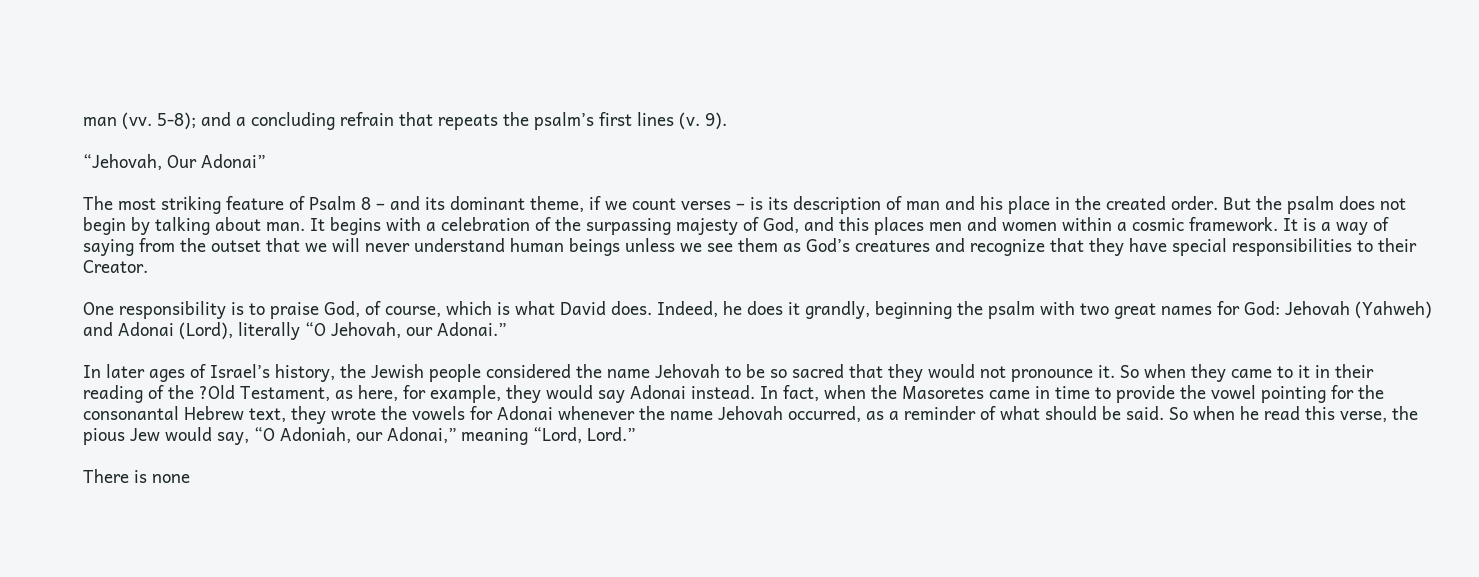man (vv. 5-8); and a concluding refrain that repeats the psalm’s first lines (v. 9).

“Jehovah, Our Adonai”

The most striking feature of Psalm 8 – and its dominant theme, if we count verses – is its description of man and his place in the created order. But the psalm does not begin by talking about man. It begins with a celebration of the surpassing majesty of God, and this places men and women within a cosmic framework. It is a way of saying from the outset that we will never understand human beings unless we see them as God’s creatures and recognize that they have special responsibilities to their Creator.

One responsibility is to praise God, of course, which is what David does. Indeed, he does it grandly, beginning the psalm with two great names for God: Jehovah (Yahweh) and Adonai (Lord), literally “O Jehovah, our Adonai.”

In later ages of Israel’s history, the Jewish people considered the name Jehovah to be so sacred that they would not pronounce it. So when they came to it in their reading of the ?Old Testament, as here, for example, they would say Adonai instead. In fact, when the Masoretes came in time to provide the vowel pointing for the consonantal Hebrew text, they wrote the vowels for Adonai whenever the name Jehovah occurred, as a reminder of what should be said. So when he read this verse, the pious Jew would say, “O Adoniah, our Adonai,” meaning “Lord, Lord.”

There is none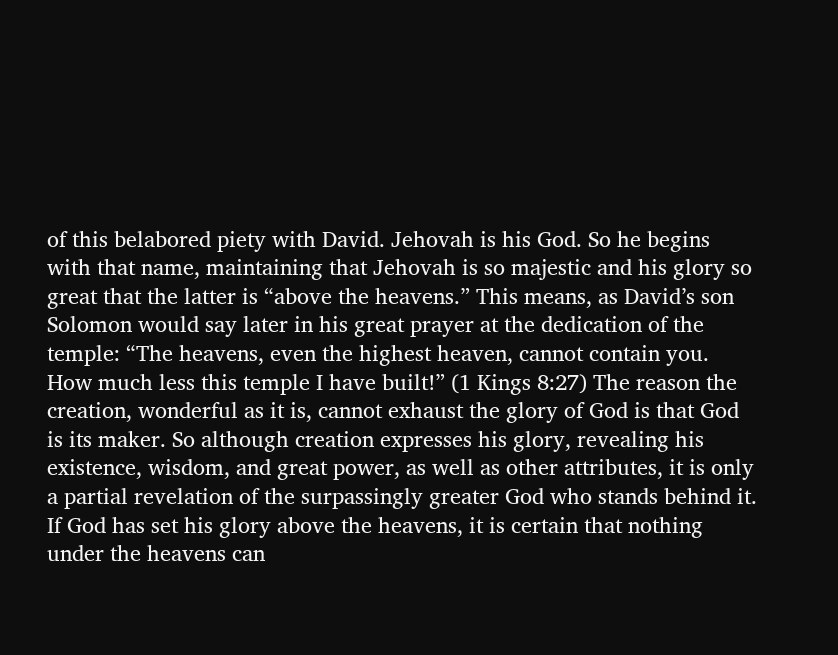of this belabored piety with David. Jehovah is his God. So he begins with that name, maintaining that Jehovah is so majestic and his glory so great that the latter is “above the heavens.” This means, as David’s son Solomon would say later in his great prayer at the dedication of the temple: “The heavens, even the highest heaven, cannot contain you. How much less this temple I have built!” (1 Kings 8:27) The reason the creation, wonderful as it is, cannot exhaust the glory of God is that God is its maker. So although creation expresses his glory, revealing his existence, wisdom, and great power, as well as other attributes, it is only a partial revelation of the surpassingly greater God who stands behind it. If God has set his glory above the heavens, it is certain that nothing under the heavens can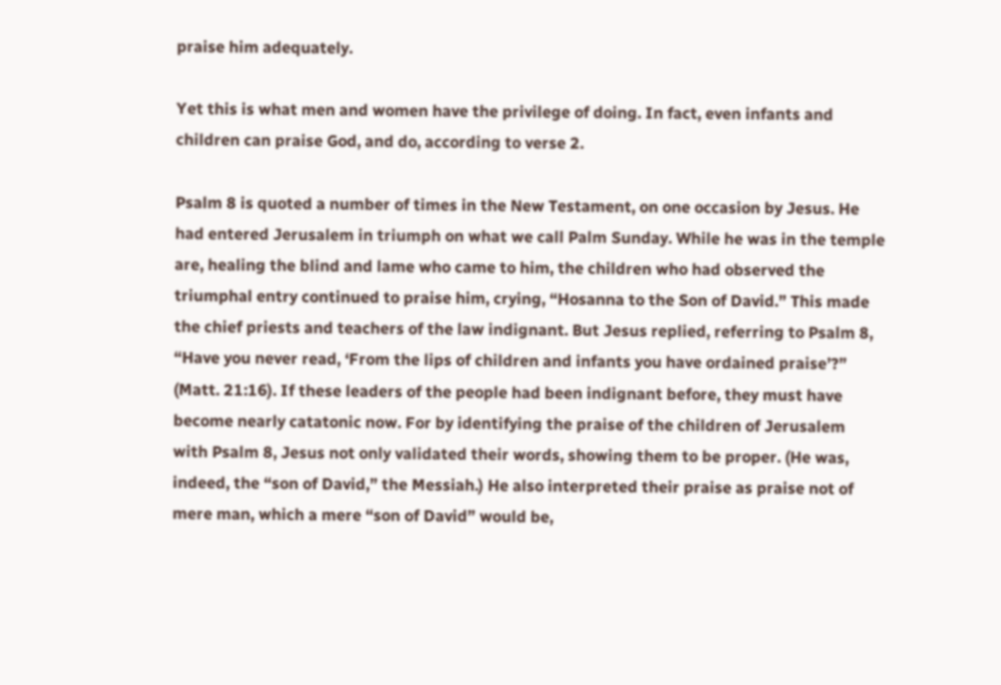praise him adequately.

Yet this is what men and women have the privilege of doing. In fact, even infants and children can praise God, and do, according to verse 2.

Psalm 8 is quoted a number of times in the New Testament, on one occasion by Jesus. He had entered Jerusalem in triumph on what we call Palm Sunday. While he was in the temple are, healing the blind and lame who came to him, the children who had observed the triumphal entry continued to praise him, crying, “Hosanna to the Son of David.” This made the chief priests and teachers of the law indignant. But Jesus replied, referring to Psalm 8, “Have you never read, ‘From the lips of children and infants you have ordained praise’?” (Matt. 21:16). If these leaders of the people had been indignant before, they must have become nearly catatonic now. For by identifying the praise of the children of Jerusalem with Psalm 8, Jesus not only validated their words, showing them to be proper. (He was, indeed, the “son of David,” the Messiah.) He also interpreted their praise as praise not of mere man, which a mere “son of David” would be,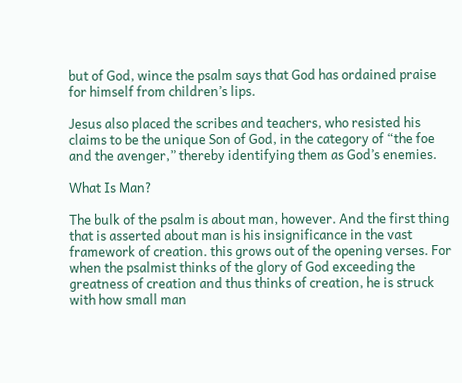but of God, wince the psalm says that God has ordained praise for himself from children’s lips.

Jesus also placed the scribes and teachers, who resisted his claims to be the unique Son of God, in the category of “the foe and the avenger,” thereby identifying them as God’s enemies.

What Is Man?

The bulk of the psalm is about man, however. And the first thing that is asserted about man is his insignificance in the vast framework of creation. this grows out of the opening verses. For when the psalmist thinks of the glory of God exceeding the greatness of creation and thus thinks of creation, he is struck with how small man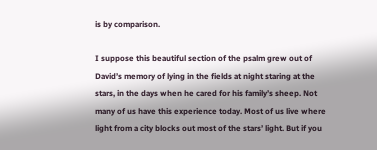is by comparison.

I suppose this beautiful section of the psalm grew out of David’s memory of lying in the fields at night staring at the stars, in the days when he cared for his family’s sheep. Not many of us have this experience today. Most of us live where light from a city blocks out most of the stars’ light. But if you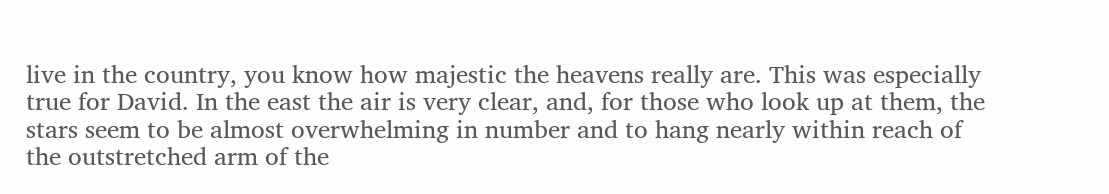live in the country, you know how majestic the heavens really are. This was especially true for David. In the east the air is very clear, and, for those who look up at them, the stars seem to be almost overwhelming in number and to hang nearly within reach of the outstretched arm of the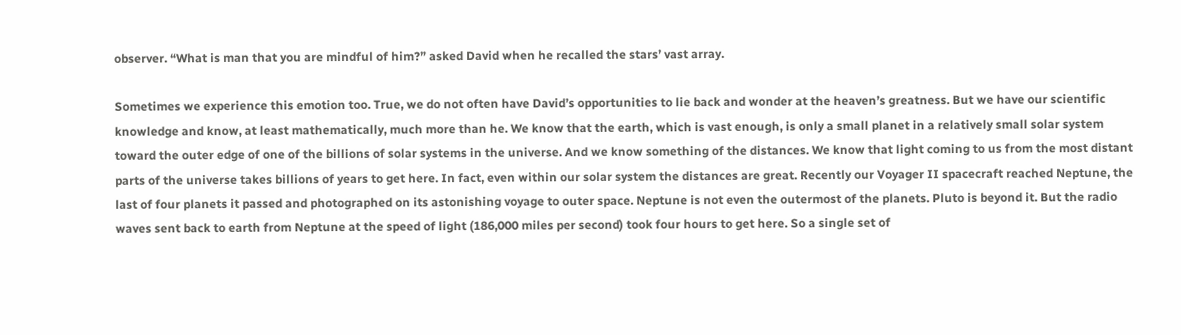observer. “What is man that you are mindful of him?” asked David when he recalled the stars’ vast array.

Sometimes we experience this emotion too. True, we do not often have David’s opportunities to lie back and wonder at the heaven’s greatness. But we have our scientific knowledge and know, at least mathematically, much more than he. We know that the earth, which is vast enough, is only a small planet in a relatively small solar system toward the outer edge of one of the billions of solar systems in the universe. And we know something of the distances. We know that light coming to us from the most distant parts of the universe takes billions of years to get here. In fact, even within our solar system the distances are great. Recently our Voyager II spacecraft reached Neptune, the last of four planets it passed and photographed on its astonishing voyage to outer space. Neptune is not even the outermost of the planets. Pluto is beyond it. But the radio waves sent back to earth from Neptune at the speed of light (186,000 miles per second) took four hours to get here. So a single set of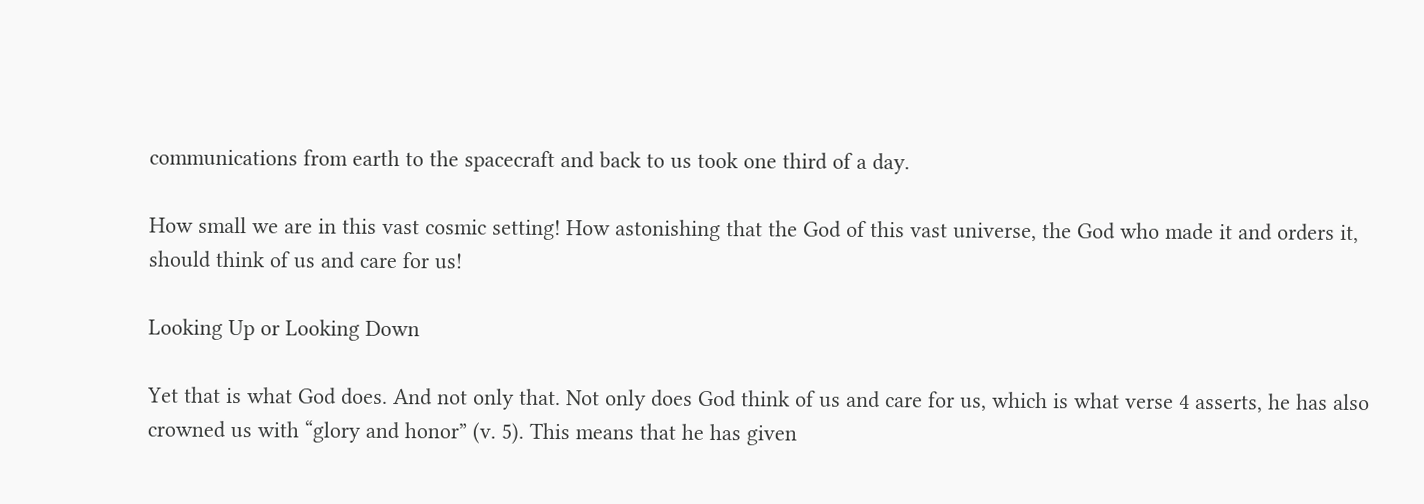communications from earth to the spacecraft and back to us took one third of a day.

How small we are in this vast cosmic setting! How astonishing that the God of this vast universe, the God who made it and orders it, should think of us and care for us!

Looking Up or Looking Down

Yet that is what God does. And not only that. Not only does God think of us and care for us, which is what verse 4 asserts, he has also crowned us with “glory and honor” (v. 5). This means that he has given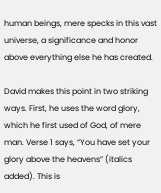human beings, mere specks in this vast universe, a significance and honor above everything else he has created.

David makes this point in two striking ways. First, he uses the word glory, which he first used of God, of mere man. Verse 1 says, “You have set your glory above the heavens” (italics added). This is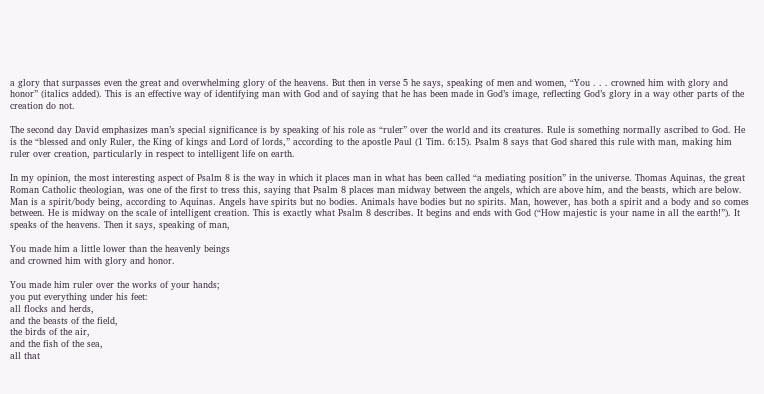a glory that surpasses even the great and overwhelming glory of the heavens. But then in verse 5 he says, speaking of men and women, “You . . . crowned him with glory and honor” (italics added). This is an effective way of identifying man with God and of saying that he has been made in God’s image, reflecting God’s glory in a way other parts of the creation do not.

The second day David emphasizes man’s special significance is by speaking of his role as “ruler” over the world and its creatures. Rule is something normally ascribed to God. He is the “blessed and only Ruler, the King of kings and Lord of lords,” according to the apostle Paul (1 Tim. 6:15). Psalm 8 says that God shared this rule with man, making him ruler over creation, particularly in respect to intelligent life on earth.

In my opinion, the most interesting aspect of Psalm 8 is the way in which it places man in what has been called “a mediating position” in the universe. Thomas Aquinas, the great Roman Catholic theologian, was one of the first to tress this, saying that Psalm 8 places man midway between the angels, which are above him, and the beasts, which are below. Man is a spirit/body being, according to Aquinas. Angels have spirits but no bodies. Animals have bodies but no spirits. Man, however, has both a spirit and a body and so comes between. He is midway on the scale of intelligent creation. This is exactly what Psalm 8 describes. It begins and ends with God (“How majestic is your name in all the earth!”). It speaks of the heavens. Then it says, speaking of man,

You made him a little lower than the heavenly beings
and crowned him with glory and honor.

You made him ruler over the works of your hands;
you put everything under his feet:
all flocks and herds,
and the beasts of the field,
the birds of the air,
and the fish of the sea,
all that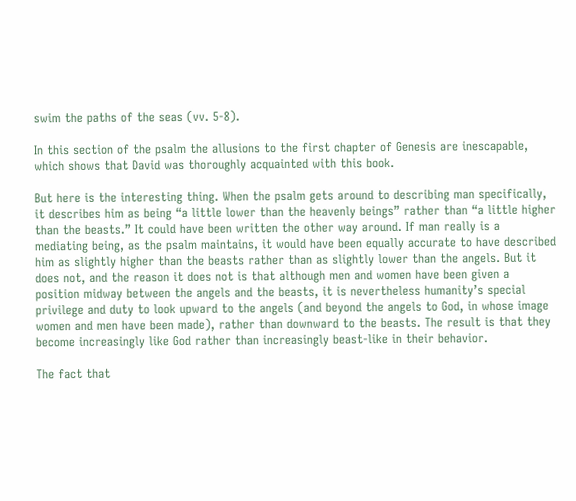swim the paths of the seas (vv. 5-8).

In this section of the psalm the allusions to the first chapter of Genesis are inescapable, which shows that David was thoroughly acquainted with this book.

But here is the interesting thing. When the psalm gets around to describing man specifically, it describes him as being “a little lower than the heavenly beings” rather than “a little higher than the beasts.” It could have been written the other way around. If man really is a mediating being, as the psalm maintains, it would have been equally accurate to have described him as slightly higher than the beasts rather than as slightly lower than the angels. But it does not, and the reason it does not is that although men and women have been given a position midway between the angels and the beasts, it is nevertheless humanity’s special privilege and duty to look upward to the angels (and beyond the angels to God, in whose image women and men have been made), rather than downward to the beasts. The result is that they become increasingly like God rather than increasingly beast-like in their behavior.

The fact that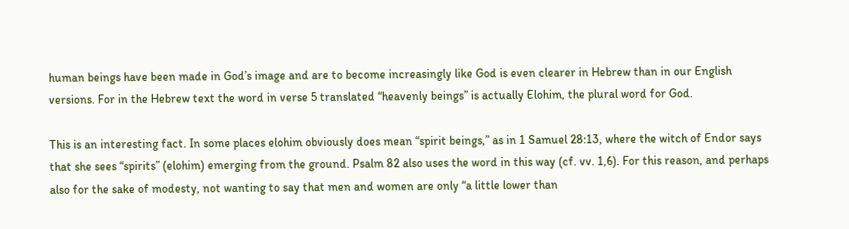human beings have been made in God’s image and are to become increasingly like God is even clearer in Hebrew than in our English versions. For in the Hebrew text the word in verse 5 translated “heavenly beings” is actually Elohim, the plural word for God.

This is an interesting fact. In some places elohim obviously does mean “spirit beings,” as in 1 Samuel 28:13, where the witch of Endor says that she sees “spirits” (elohim) emerging from the ground. Psalm 82 also uses the word in this way (cf. vv. 1,6). For this reason, and perhaps also for the sake of modesty, not wanting to say that men and women are only “a little lower than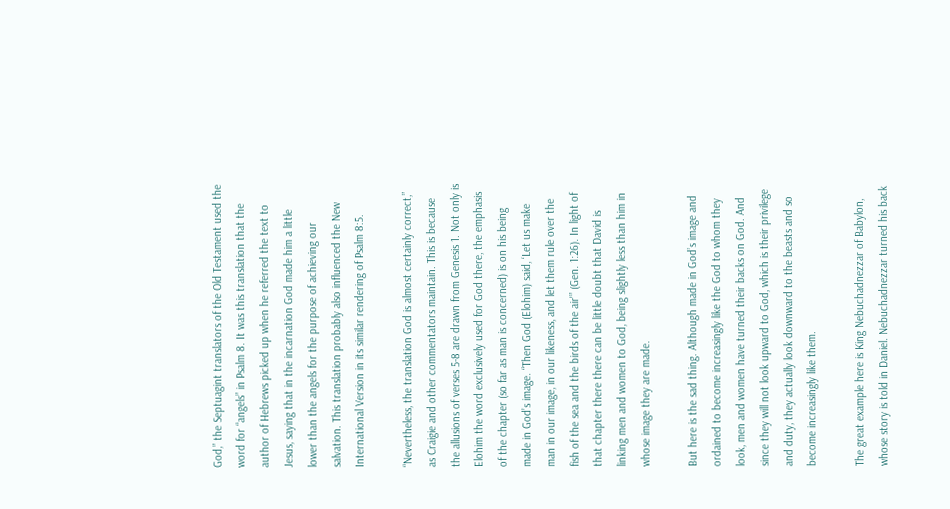God,” the Septuagint translators of the Old Testament used the word for “angels” in Psalm 8. It was this translation that the author of Hebrews picked up when he referred the text to Jesus, saying that in the incarnation God made him a little lower than the angels for the purpose of achieving our salvation. This translation probably also influenced the New International Version in its similar rendering of Psalm 8:5.

“Nevertheless, the translation God is almost certainly correct,” as Craigie and other commentators maintain. This is because the allusions of verses 5-8 are drawn from Genesis 1. Not only is Elohim the word exclusively used for God there, the emphasis of the chapter (so far as man is concerned) is on his being made in God’s image. “Then God (Elohim) said, ‘Let us make man in our image, in our likeness, and let them rule over the fish of the sea and the birds of the air'” (Gen. 1:26). In light of that chapter there there can be little doubt that David is linking men and women to God, being slightly less than him in whose image they are made.

But here is the sad thing. Although made in God’s image and ordained to become increasingly like the God to whom they look, men and women have turned their backs on God. And since they will not look upward to God, which is their privilege and duty, they actually look downward to the beasts and so become increasingly like them.

The great example here is King Nebuchadnezzar of Babylon, whose story is told in Daniel. Nebuchadnezzar turned his back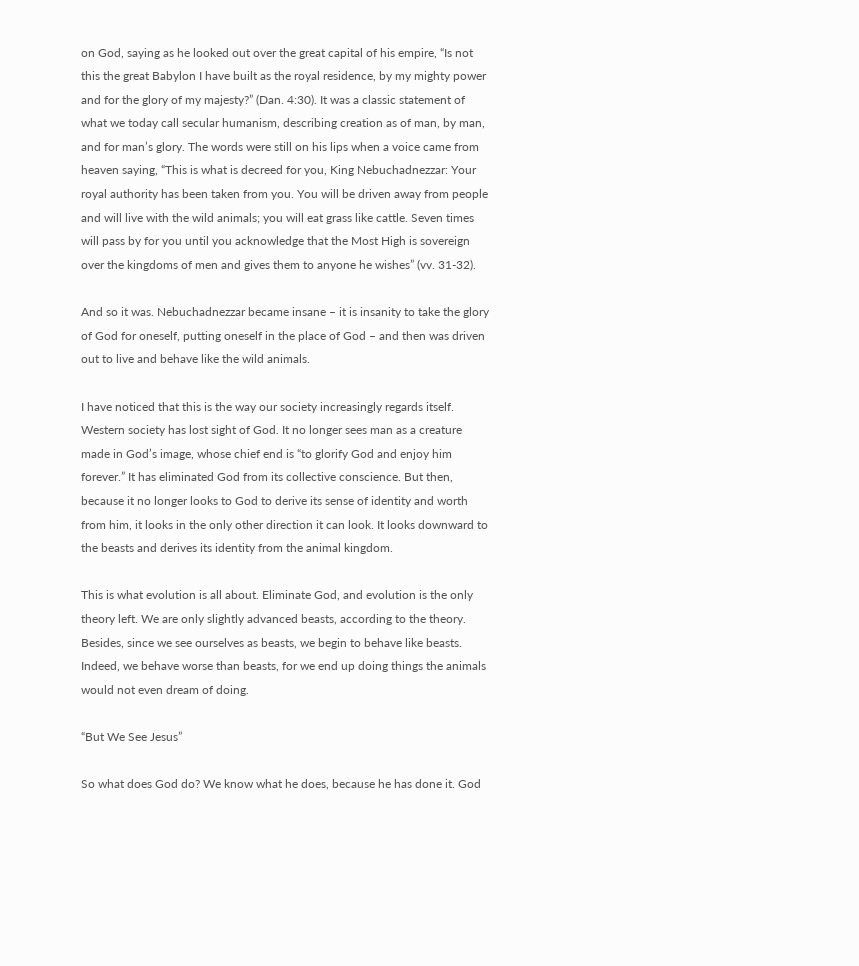on God, saying as he looked out over the great capital of his empire, “Is not this the great Babylon I have built as the royal residence, by my mighty power and for the glory of my majesty?” (Dan. 4:30). It was a classic statement of what we today call secular humanism, describing creation as of man, by man, and for man’s glory. The words were still on his lips when a voice came from heaven saying, “This is what is decreed for you, King Nebuchadnezzar: Your royal authority has been taken from you. You will be driven away from people and will live with the wild animals; you will eat grass like cattle. Seven times will pass by for you until you acknowledge that the Most High is sovereign over the kingdoms of men and gives them to anyone he wishes” (vv. 31-32).

And so it was. Nebuchadnezzar became insane – it is insanity to take the glory of God for oneself, putting oneself in the place of God – and then was driven out to live and behave like the wild animals.

I have noticed that this is the way our society increasingly regards itself. Western society has lost sight of God. It no longer sees man as a creature made in God’s image, whose chief end is “to glorify God and enjoy him forever.” It has eliminated God from its collective conscience. But then, because it no longer looks to God to derive its sense of identity and worth from him, it looks in the only other direction it can look. It looks downward to the beasts and derives its identity from the animal kingdom.

This is what evolution is all about. Eliminate God, and evolution is the only theory left. We are only slightly advanced beasts, according to the theory. Besides, since we see ourselves as beasts, we begin to behave like beasts. Indeed, we behave worse than beasts, for we end up doing things the animals would not even dream of doing.

“But We See Jesus”

So what does God do? We know what he does, because he has done it. God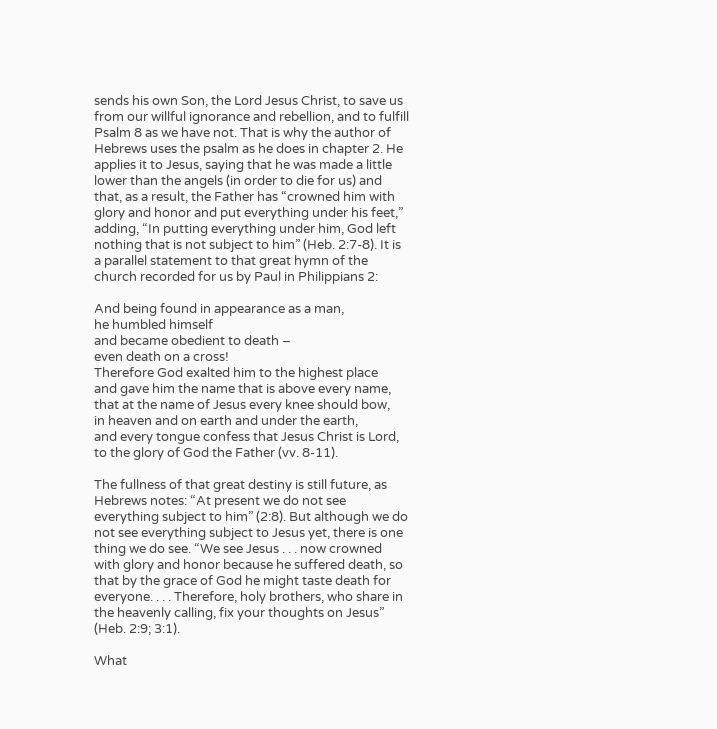sends his own Son, the Lord Jesus Christ, to save us from our willful ignorance and rebellion, and to fulfill Psalm 8 as we have not. That is why the author of Hebrews uses the psalm as he does in chapter 2. He applies it to Jesus, saying that he was made a little lower than the angels (in order to die for us) and that, as a result, the Father has “crowned him with glory and honor and put everything under his feet,” adding, “In putting everything under him, God left nothing that is not subject to him” (Heb. 2:7-8). It is a parallel statement to that great hymn of the church recorded for us by Paul in Philippians 2:

And being found in appearance as a man,
he humbled himself
and became obedient to death –
even death on a cross!
Therefore God exalted him to the highest place
and gave him the name that is above every name,
that at the name of Jesus every knee should bow,
in heaven and on earth and under the earth,
and every tongue confess that Jesus Christ is Lord,
to the glory of God the Father (vv. 8-11).

The fullness of that great destiny is still future, as Hebrews notes: “At present we do not see everything subject to him” (2:8). But although we do not see everything subject to Jesus yet, there is one thing we do see. “We see Jesus . . . now crowned with glory and honor because he suffered death, so that by the grace of God he might taste death for everyone. . . . Therefore, holy brothers, who share in the heavenly calling, fix your thoughts on Jesus” (Heb. 2:9; 3:1).

What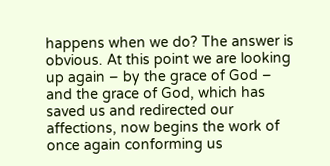happens when we do? The answer is obvious. At this point we are looking up again – by the grace of God – and the grace of God, which has saved us and redirected our affections, now begins the work of once again conforming us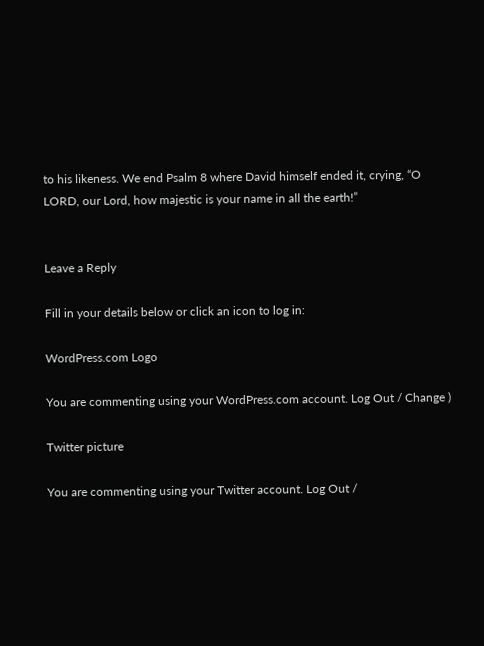to his likeness. We end Psalm 8 where David himself ended it, crying, “O LORD, our Lord, how majestic is your name in all the earth!”


Leave a Reply

Fill in your details below or click an icon to log in:

WordPress.com Logo

You are commenting using your WordPress.com account. Log Out / Change )

Twitter picture

You are commenting using your Twitter account. Log Out /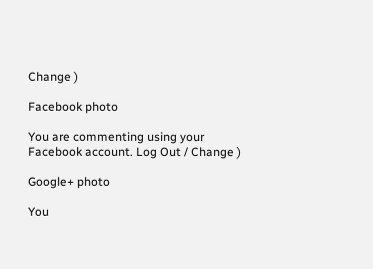Change )

Facebook photo

You are commenting using your Facebook account. Log Out / Change )

Google+ photo

You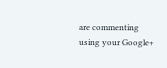are commenting using your Google+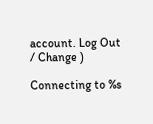account. Log Out / Change )

Connecting to %s